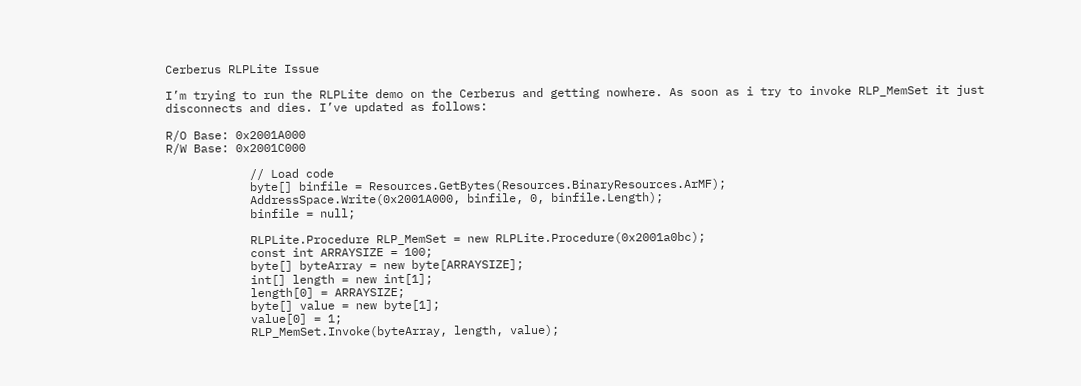Cerberus RLPLite Issue

I’m trying to run the RLPLite demo on the Cerberus and getting nowhere. As soon as i try to invoke RLP_MemSet it just disconnects and dies. I’ve updated as follows:

R/O Base: 0x2001A000
R/W Base: 0x2001C000

            // Load code
            byte[] binfile = Resources.GetBytes(Resources.BinaryResources.ArMF);
            AddressSpace.Write(0x2001A000, binfile, 0, binfile.Length);
            binfile = null;

            RLPLite.Procedure RLP_MemSet = new RLPLite.Procedure(0x2001a0bc);
            const int ARRAYSIZE = 100;
            byte[] byteArray = new byte[ARRAYSIZE];
            int[] length = new int[1];
            length[0] = ARRAYSIZE;
            byte[] value = new byte[1];
            value[0] = 1;
            RLP_MemSet.Invoke(byteArray, length, value);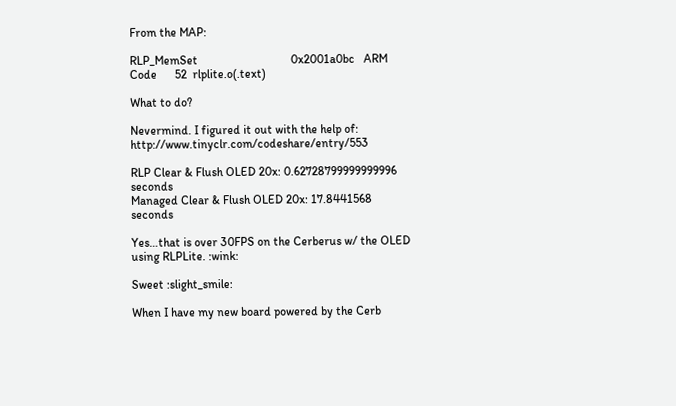From the MAP:

RLP_MemSet                               0x2001a0bc   ARM Code      52  rlplite.o(.text)

What to do?

Nevermind. I figured it out with the help of: http://www.tinyclr.com/codeshare/entry/553

RLP Clear & Flush OLED 20x: 0.62728799999999996 seconds
Managed Clear & Flush OLED 20x: 17.8441568 seconds

Yes…that is over 30FPS on the Cerberus w/ the OLED using RLPLite. :wink:

Sweet :slight_smile:

When I have my new board powered by the Cerb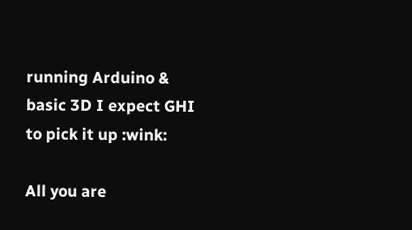running Arduino & basic 3D I expect GHI to pick it up :wink:

All you are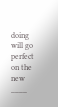doing will go perfect on the new ____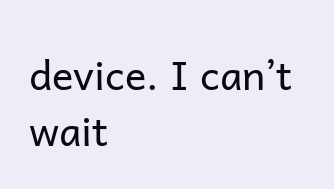device. I can’t wait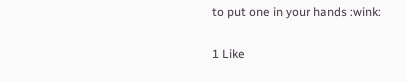to put one in your hands :wink:

1 Like